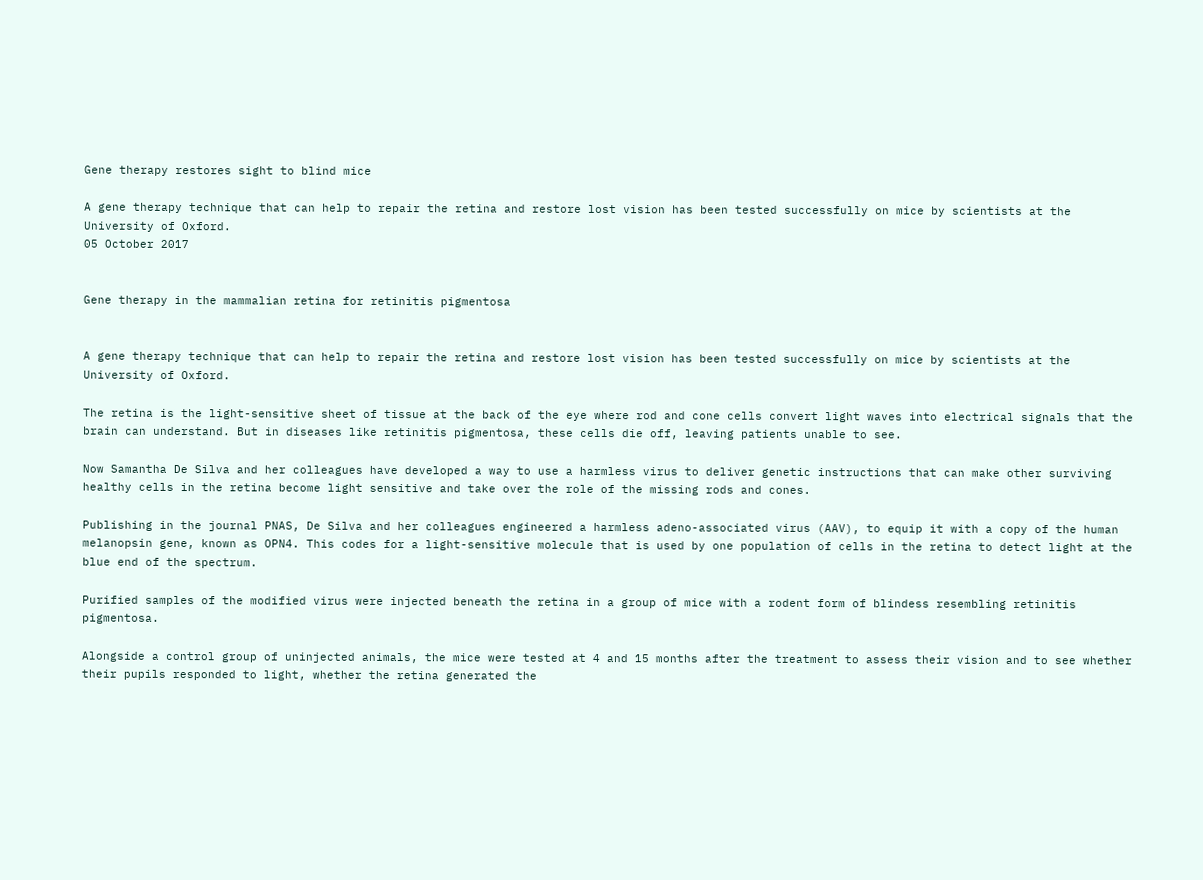Gene therapy restores sight to blind mice

A gene therapy technique that can help to repair the retina and restore lost vision has been tested successfully on mice by scientists at the University of Oxford.
05 October 2017


Gene therapy in the mammalian retina for retinitis pigmentosa


A gene therapy technique that can help to repair the retina and restore lost vision has been tested successfully on mice by scientists at the University of Oxford.

The retina is the light-sensitive sheet of tissue at the back of the eye where rod and cone cells convert light waves into electrical signals that the brain can understand. But in diseases like retinitis pigmentosa, these cells die off, leaving patients unable to see.

Now Samantha De Silva and her colleagues have developed a way to use a harmless virus to deliver genetic instructions that can make other surviving healthy cells in the retina become light sensitive and take over the role of the missing rods and cones.

Publishing in the journal PNAS, De Silva and her colleagues engineered a harmless adeno-associated virus (AAV), to equip it with a copy of the human melanopsin gene, known as OPN4. This codes for a light-sensitive molecule that is used by one population of cells in the retina to detect light at the blue end of the spectrum.

Purified samples of the modified virus were injected beneath the retina in a group of mice with a rodent form of blindess resembling retinitis pigmentosa.

Alongside a control group of uninjected animals, the mice were tested at 4 and 15 months after the treatment to assess their vision and to see whether their pupils responded to light, whether the retina generated the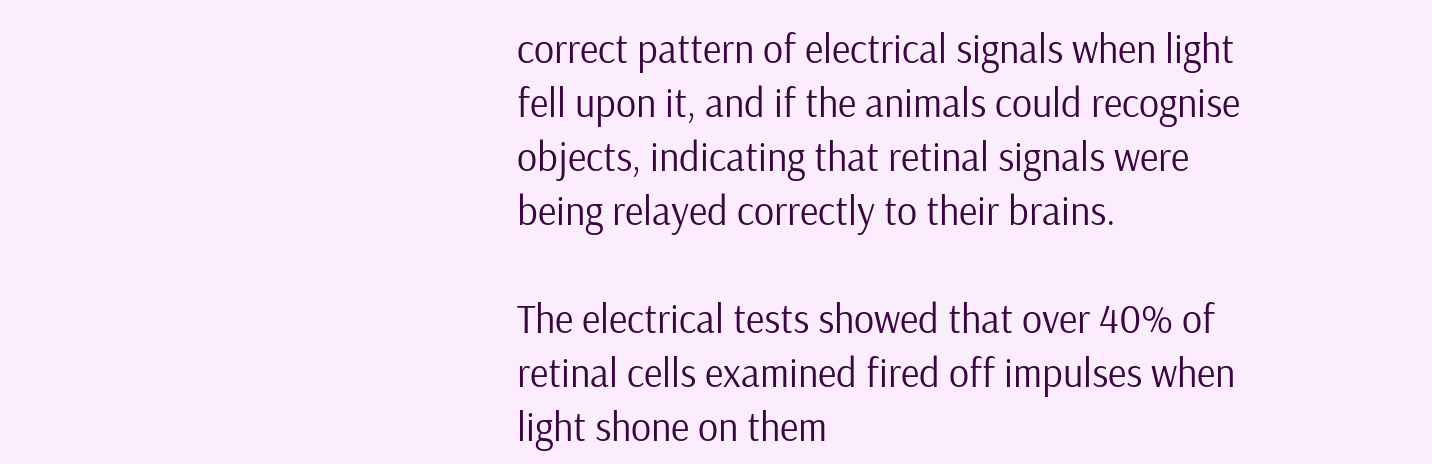correct pattern of electrical signals when light fell upon it, and if the animals could recognise objects, indicating that retinal signals were being relayed correctly to their brains.

The electrical tests showed that over 40% of retinal cells examined fired off impulses when light shone on them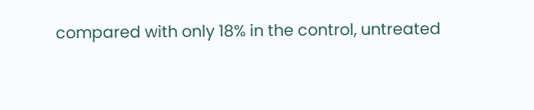compared with only 18% in the control, untreated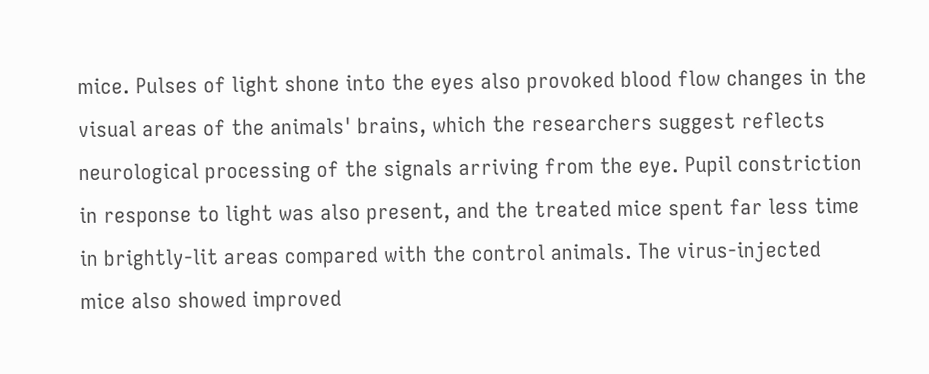mice. Pulses of light shone into the eyes also provoked blood flow changes in the visual areas of the animals' brains, which the researchers suggest reflects neurological processing of the signals arriving from the eye. Pupil constriction in response to light was also present, and the treated mice spent far less time in brightly-lit areas compared with the control animals. The virus-injected mice also showed improved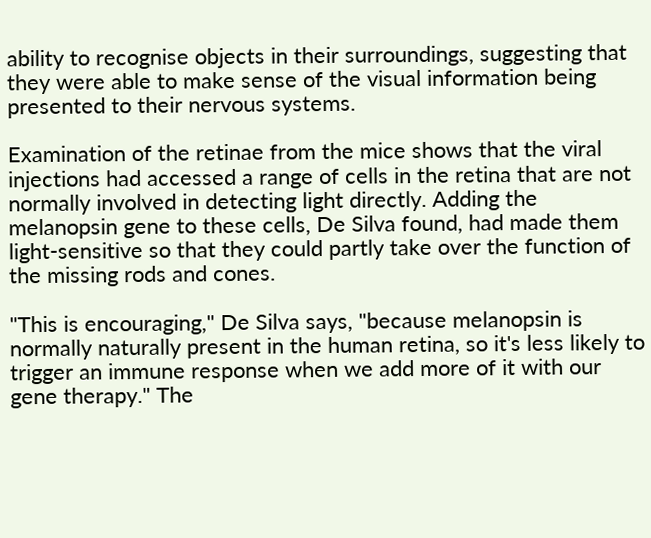ability to recognise objects in their surroundings, suggesting that they were able to make sense of the visual information being presented to their nervous systems.

Examination of the retinae from the mice shows that the viral injections had accessed a range of cells in the retina that are not normally involved in detecting light directly. Adding the melanopsin gene to these cells, De Silva found, had made them light-sensitive so that they could partly take over the function of the missing rods and cones.

"This is encouraging," De Silva says, "because melanopsin is normally naturally present in the human retina, so it's less likely to trigger an immune response when we add more of it with our gene therapy." The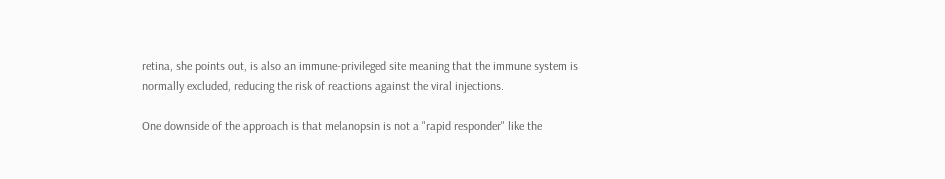retina, she points out, is also an immune-privileged site meaning that the immune system is normally excluded, reducing the risk of reactions against the viral injections.

One downside of the approach is that melanopsin is not a "rapid responder" like the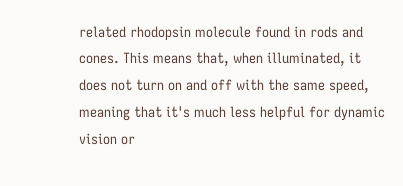related rhodopsin molecule found in rods and cones. This means that, when illuminated, it does not turn on and off with the same speed, meaning that it's much less helpful for dynamic vision or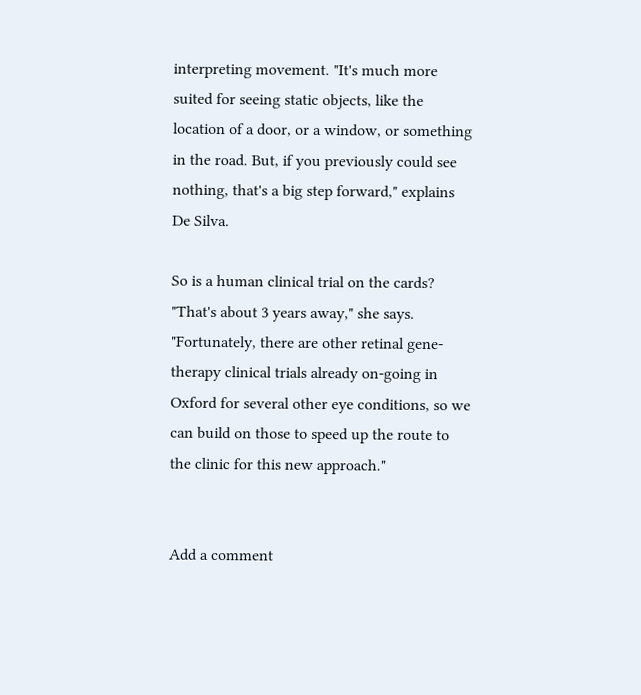interpreting movement. "It's much more suited for seeing static objects, like the location of a door, or a window, or something in the road. But, if you previously could see nothing, that's a big step forward," explains De Silva.

So is a human clinical trial on the cards? "That's about 3 years away," she says. "Fortunately, there are other retinal gene-therapy clinical trials already on-going in Oxford for several other eye conditions, so we can build on those to speed up the route to the clinic for this new approach."


Add a comment